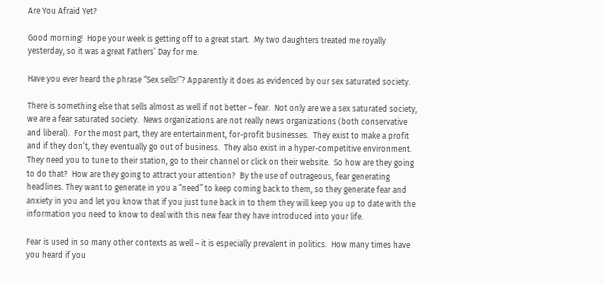Are You Afraid Yet?

Good morning!  Hope your week is getting off to a great start.  My two daughters treated me royally yesterday, so it was a great Fathers’ Day for me.

Have you ever heard the phrase “Sex sells!”? Apparently it does as evidenced by our sex saturated society.

There is something else that sells almost as well if not better – fear.  Not only are we a sex saturated society, we are a fear saturated society.  News organizations are not really news organizations (both conservative and liberal).  For the most part, they are entertainment, for-profit businesses.  They exist to make a profit and if they don’t, they eventually go out of business.  They also exist in a hyper-competitive environment.  They need you to tune to their station, go to their channel or click on their website.  So how are they going to do that?  How are they going to attract your attention?  By the use of outrageous, fear generating headlines. They want to generate in you a “need” to keep coming back to them, so they generate fear and anxiety in you and let you know that if you just tune back in to them they will keep you up to date with the information you need to know to deal with this new fear they have introduced into your life.

Fear is used in so many other contexts as well – it is especially prevalent in politics.  How many times have you heard if you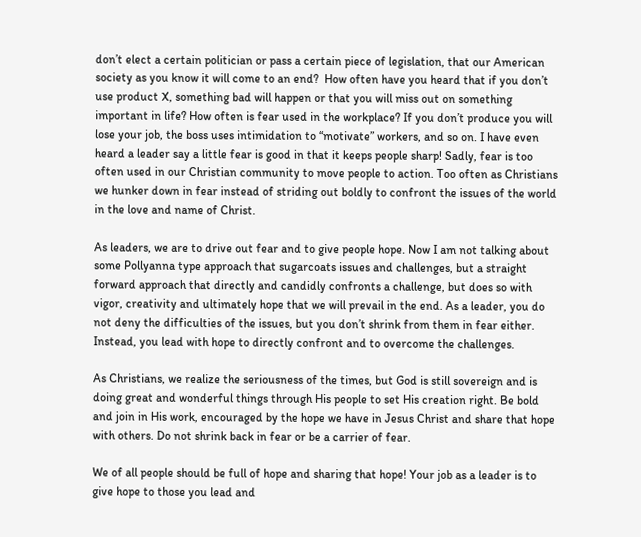don’t elect a certain politician or pass a certain piece of legislation, that our American society as you know it will come to an end?  How often have you heard that if you don’t use product X, something bad will happen or that you will miss out on something important in life? How often is fear used in the workplace? If you don’t produce you will lose your job, the boss uses intimidation to “motivate” workers, and so on. I have even heard a leader say a little fear is good in that it keeps people sharp! Sadly, fear is too often used in our Christian community to move people to action. Too often as Christians we hunker down in fear instead of striding out boldly to confront the issues of the world in the love and name of Christ.

As leaders, we are to drive out fear and to give people hope. Now I am not talking about some Pollyanna type approach that sugarcoats issues and challenges, but a straight forward approach that directly and candidly confronts a challenge, but does so with vigor, creativity and ultimately hope that we will prevail in the end. As a leader, you do not deny the difficulties of the issues, but you don’t shrink from them in fear either.  Instead, you lead with hope to directly confront and to overcome the challenges.

As Christians, we realize the seriousness of the times, but God is still sovereign and is doing great and wonderful things through His people to set His creation right. Be bold and join in His work, encouraged by the hope we have in Jesus Christ and share that hope with others. Do not shrink back in fear or be a carrier of fear.

We of all people should be full of hope and sharing that hope! Your job as a leader is to give hope to those you lead and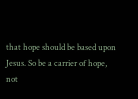that hope should be based upon Jesus. So be a carrier of hope, not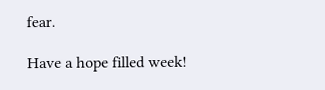fear.

Have a hope filled week!